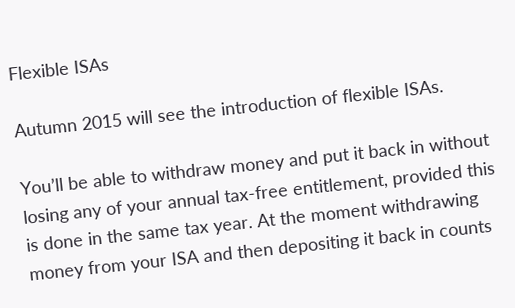Flexible ISAs

Autumn 2015 will see the introduction of flexible ISAs.

You’ll be able to withdraw money and put it back in without losing any of your annual tax-free entitlement, provided this is done in the same tax year. At the moment withdrawing money from your ISA and then depositing it back in counts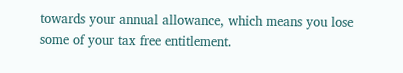towards your annual allowance, which means you lose some of your tax free entitlement.